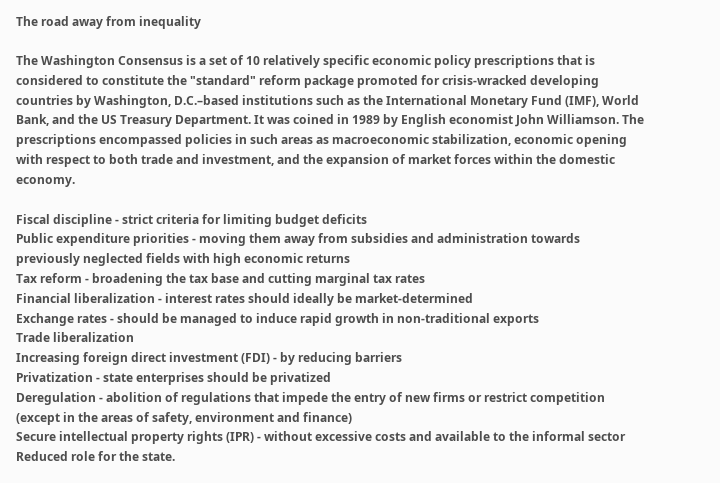The road away from inequality

The Washington Consensus is a set of 10 relatively specific economic policy prescriptions that is considered to constitute the "standard" reform package promoted for crisis-wracked developing countries by Washington, D.C.–based institutions such as the International Monetary Fund (IMF), World Bank, and the US Treasury Department. It was coined in 1989 by English economist John Williamson. The prescriptions encompassed policies in such areas as macroeconomic stabilization, economic opening with respect to both trade and investment, and the expansion of market forces within the domestic economy.

Fiscal discipline - strict criteria for limiting budget deficits
Public expenditure priorities - moving them away from subsidies and administration towards previously neglected fields with high economic returns
Tax reform - broadening the tax base and cutting marginal tax rates
Financial liberalization - interest rates should ideally be market-determined
Exchange rates - should be managed to induce rapid growth in non-traditional exports
Trade liberalization
Increasing foreign direct investment (FDI) - by reducing barriers
Privatization - state enterprises should be privatized
Deregulation - abolition of regulations that impede the entry of new firms or restrict competition (except in the areas of safety, environment and finance)
Secure intellectual property rights (IPR) - without excessive costs and available to the informal sector
Reduced role for the state.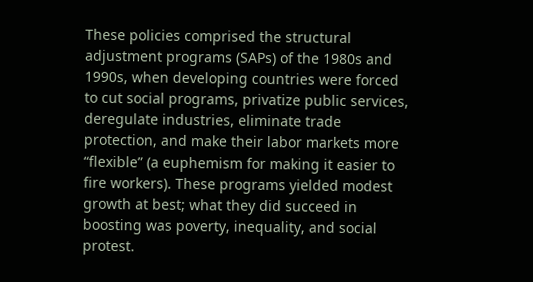These policies comprised the structural adjustment programs (SAPs) of the 1980s and 1990s, when developing countries were forced to cut social programs, privatize public services, deregulate industries, eliminate trade protection, and make their labor markets more “flexible” (a euphemism for making it easier to fire workers). These programs yielded modest growth at best; what they did succeed in boosting was poverty, inequality, and social protest.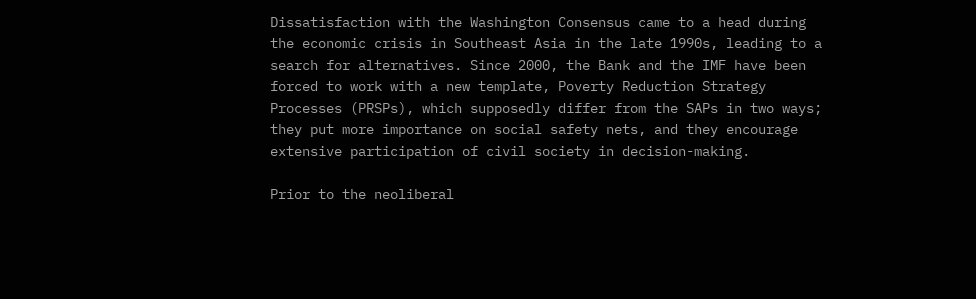Dissatisfaction with the Washington Consensus came to a head during the economic crisis in Southeast Asia in the late 1990s, leading to a search for alternatives. Since 2000, the Bank and the IMF have been forced to work with a new template, Poverty Reduction Strategy Processes (PRSPs), which supposedly differ from the SAPs in two ways; they put more importance on social safety nets, and they encourage extensive participation of civil society in decision-making.

Prior to the neoliberal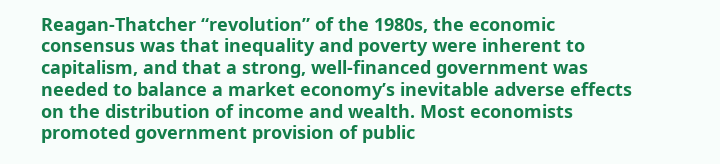Reagan-Thatcher “revolution” of the 1980s, the economic consensus was that inequality and poverty were inherent to capitalism, and that a strong, well-financed government was needed to balance a market economy’s inevitable adverse effects on the distribution of income and wealth. Most economists promoted government provision of public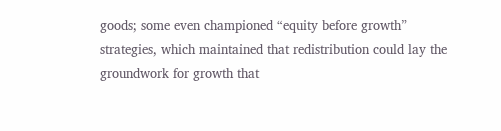goods; some even championed “equity before growth” strategies, which maintained that redistribution could lay the groundwork for growth that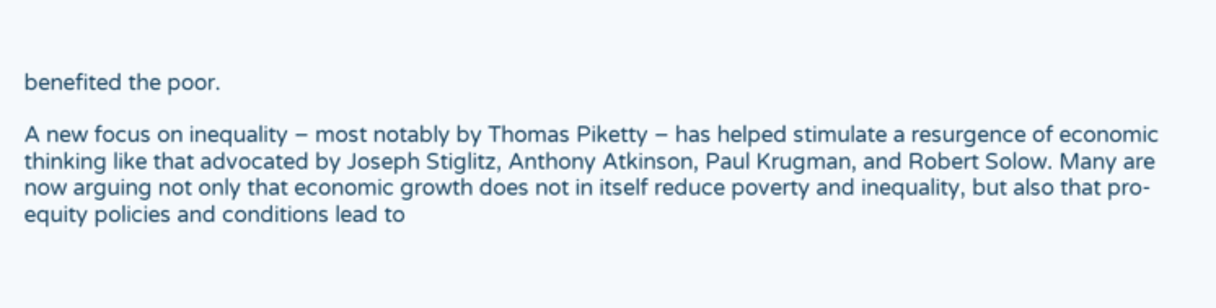benefited the poor.

A new focus on inequality – most notably by Thomas Piketty – has helped stimulate a resurgence of economic thinking like that advocated by Joseph Stiglitz, Anthony Atkinson, Paul Krugman, and Robert Solow. Many are now arguing not only that economic growth does not in itself reduce poverty and inequality, but also that pro-equity policies and conditions lead to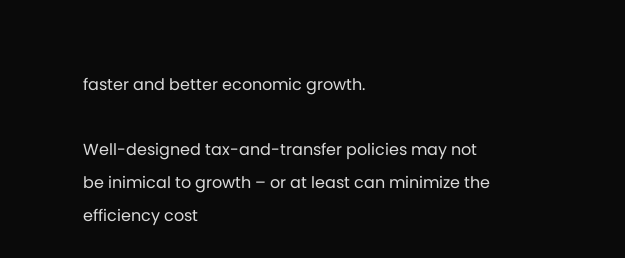faster and better economic growth.

Well-designed tax-and-transfer policies may not be inimical to growth – or at least can minimize the efficiency cost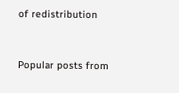of redistribution


Popular posts from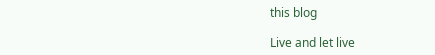this blog

Live and let live